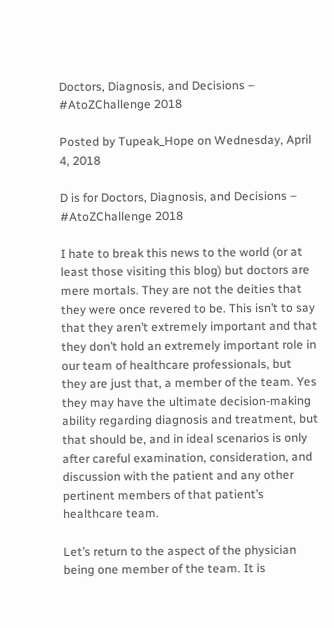Doctors, Diagnosis, and Decisions – #AtoZChallenge 2018

Posted by Tupeak_Hope on Wednesday, April 4, 2018

D is for Doctors, Diagnosis, and Decisions – #AtoZChallenge 2018

I hate to break this news to the world (or at least those visiting this blog) but doctors are mere mortals. They are not the deities that they were once revered to be. This isn’t to say that they aren’t extremely important and that they don’t hold an extremely important role in our team of healthcare professionals, but they are just that, a member of the team. Yes they may have the ultimate decision-making ability regarding diagnosis and treatment, but that should be, and in ideal scenarios is only after careful examination, consideration, and discussion with the patient and any other pertinent members of that patient’s healthcare team.

Let’s return to the aspect of the physician being one member of the team. It is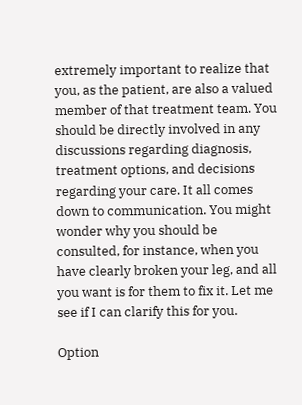extremely important to realize that you, as the patient, are also a valued member of that treatment team. You should be directly involved in any discussions regarding diagnosis, treatment options, and decisions regarding your care. It all comes down to communication. You might wonder why you should be consulted, for instance, when you have clearly broken your leg, and all you want is for them to fix it. Let me see if I can clarify this for you.

Option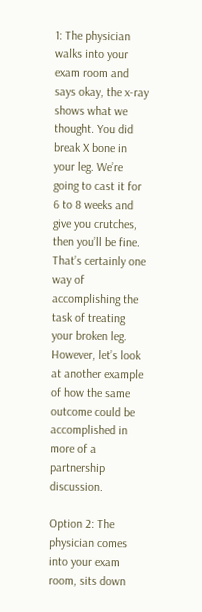1: The physician walks into your exam room and says okay, the x-ray shows what we thought. You did break X bone in your leg. We’re going to cast it for 6 to 8 weeks and give you crutches, then you’ll be fine. That’s certainly one way of accomplishing the task of treating your broken leg. However, let’s look at another example of how the same outcome could be accomplished in more of a partnership discussion.

Option 2: The physician comes into your exam room, sits down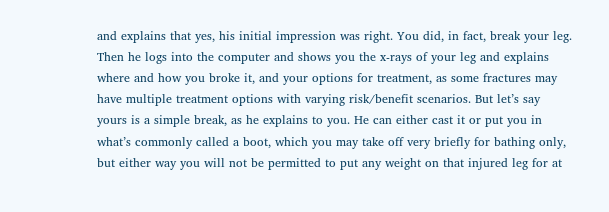and explains that yes, his initial impression was right. You did, in fact, break your leg. Then he logs into the computer and shows you the x-rays of your leg and explains where and how you broke it, and your options for treatment, as some fractures may have multiple treatment options with varying risk/benefit scenarios. But let’s say yours is a simple break, as he explains to you. He can either cast it or put you in what’s commonly called a boot, which you may take off very briefly for bathing only, but either way you will not be permitted to put any weight on that injured leg for at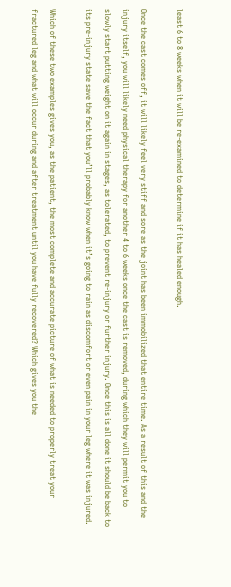least 6 to 8 weeks when it will be re-examined to determine if it has healed enough.

Once the cast comes off, it will likely feel very stiff and sore as the joint has been immobilized that entire time. As a result of this and the injury itself, you will likely need physical therapy for another 4 to 6 weeks once the cast is removed, during which they will permit you to slowly start putting weight on it again in stages, as tolerated, to prevent re-injury or further injury. Once this is all done it should be back to its pre-injury state save the fact that you’ll probably know when it’s going to rain as discomfort or even pain in your leg where it was injured.

Which of these two examples gives you, as the patient, the most complete and accurate picture of what is needed to properly treat your fractured leg and what will occur during and after treatment until you have fully recovered? Which gives you the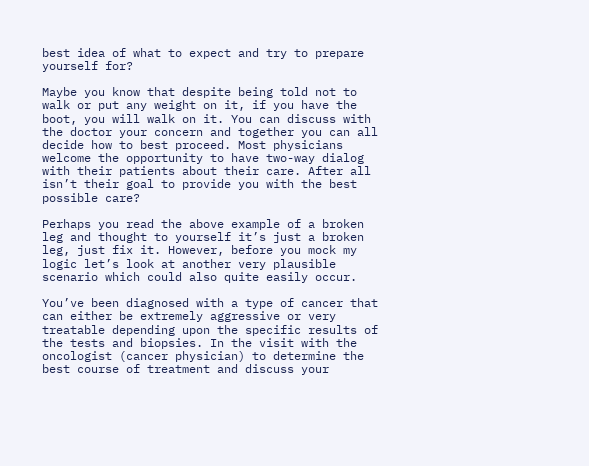best idea of what to expect and try to prepare yourself for?

Maybe you know that despite being told not to walk or put any weight on it, if you have the boot, you will walk on it. You can discuss with the doctor your concern and together you can all decide how to best proceed. Most physicians welcome the opportunity to have two-way dialog with their patients about their care. After all isn’t their goal to provide you with the best possible care?

Perhaps you read the above example of a broken leg and thought to yourself it’s just a broken leg, just fix it. However, before you mock my logic let’s look at another very plausible scenario which could also quite easily occur.

You’ve been diagnosed with a type of cancer that can either be extremely aggressive or very treatable depending upon the specific results of the tests and biopsies. In the visit with the oncologist (cancer physician) to determine the best course of treatment and discuss your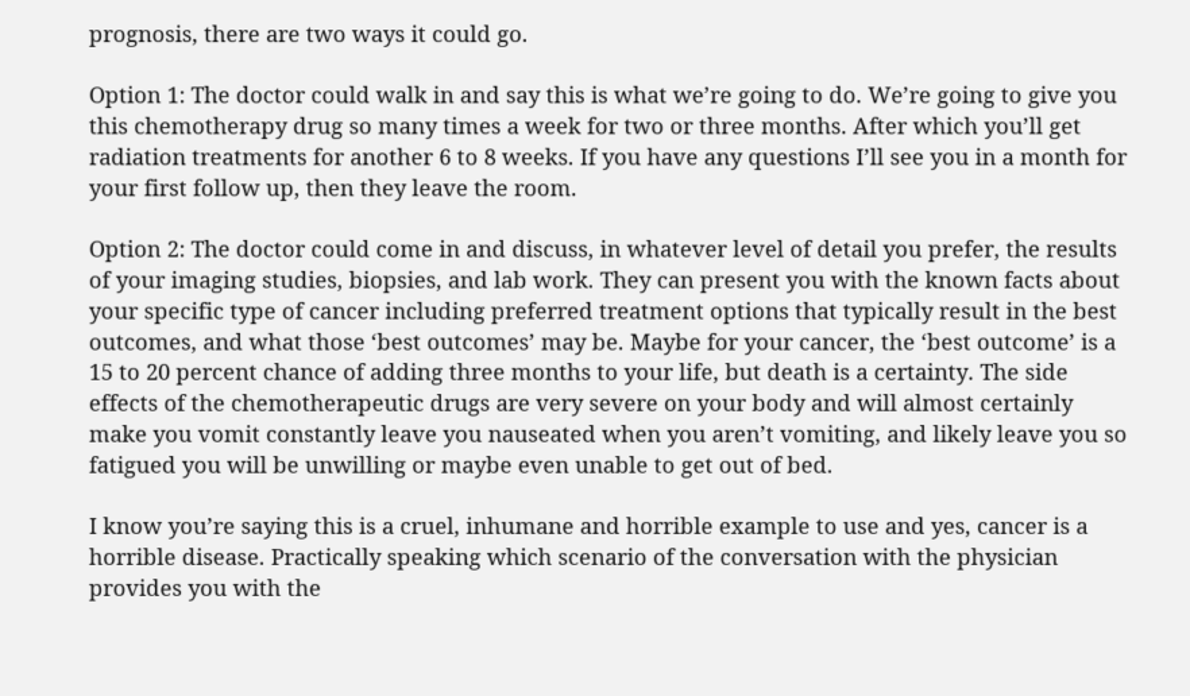prognosis, there are two ways it could go.

Option 1: The doctor could walk in and say this is what we’re going to do. We’re going to give you this chemotherapy drug so many times a week for two or three months. After which you’ll get radiation treatments for another 6 to 8 weeks. If you have any questions I’ll see you in a month for your first follow up, then they leave the room.

Option 2: The doctor could come in and discuss, in whatever level of detail you prefer, the results of your imaging studies, biopsies, and lab work. They can present you with the known facts about your specific type of cancer including preferred treatment options that typically result in the best outcomes, and what those ‘best outcomes’ may be. Maybe for your cancer, the ‘best outcome’ is a 15 to 20 percent chance of adding three months to your life, but death is a certainty. The side effects of the chemotherapeutic drugs are very severe on your body and will almost certainly make you vomit constantly leave you nauseated when you aren’t vomiting, and likely leave you so fatigued you will be unwilling or maybe even unable to get out of bed.

I know you’re saying this is a cruel, inhumane and horrible example to use and yes, cancer is a horrible disease. Practically speaking which scenario of the conversation with the physician provides you with the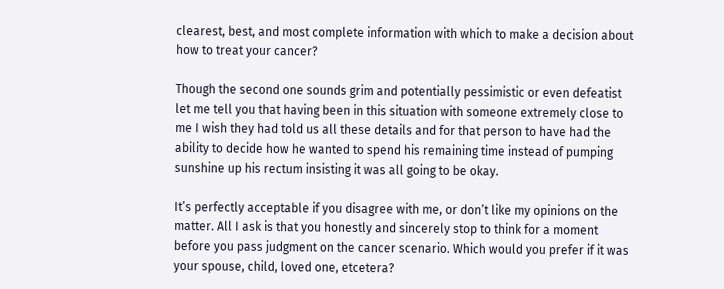clearest, best, and most complete information with which to make a decision about how to treat your cancer?

Though the second one sounds grim and potentially pessimistic or even defeatist let me tell you that having been in this situation with someone extremely close to me I wish they had told us all these details and for that person to have had the ability to decide how he wanted to spend his remaining time instead of pumping sunshine up his rectum insisting it was all going to be okay.

It’s perfectly acceptable if you disagree with me, or don’t like my opinions on the matter. All I ask is that you honestly and sincerely stop to think for a moment before you pass judgment on the cancer scenario. Which would you prefer if it was your spouse, child, loved one, etcetera?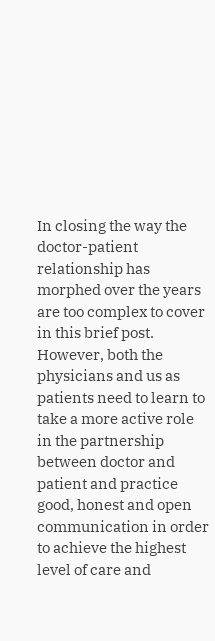In closing the way the doctor-patient relationship has morphed over the years are too complex to cover in this brief post. However, both the physicians and us as patients need to learn to take a more active role in the partnership between doctor and patient and practice good, honest and open communication in order to achieve the highest level of care and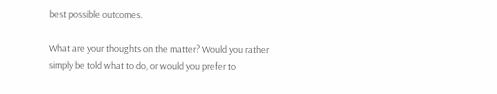best possible outcomes.

What are your thoughts on the matter? Would you rather simply be told what to do, or would you prefer to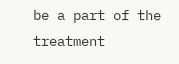be a part of the treatment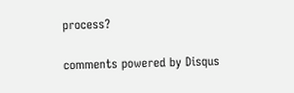process?

comments powered by Disqus